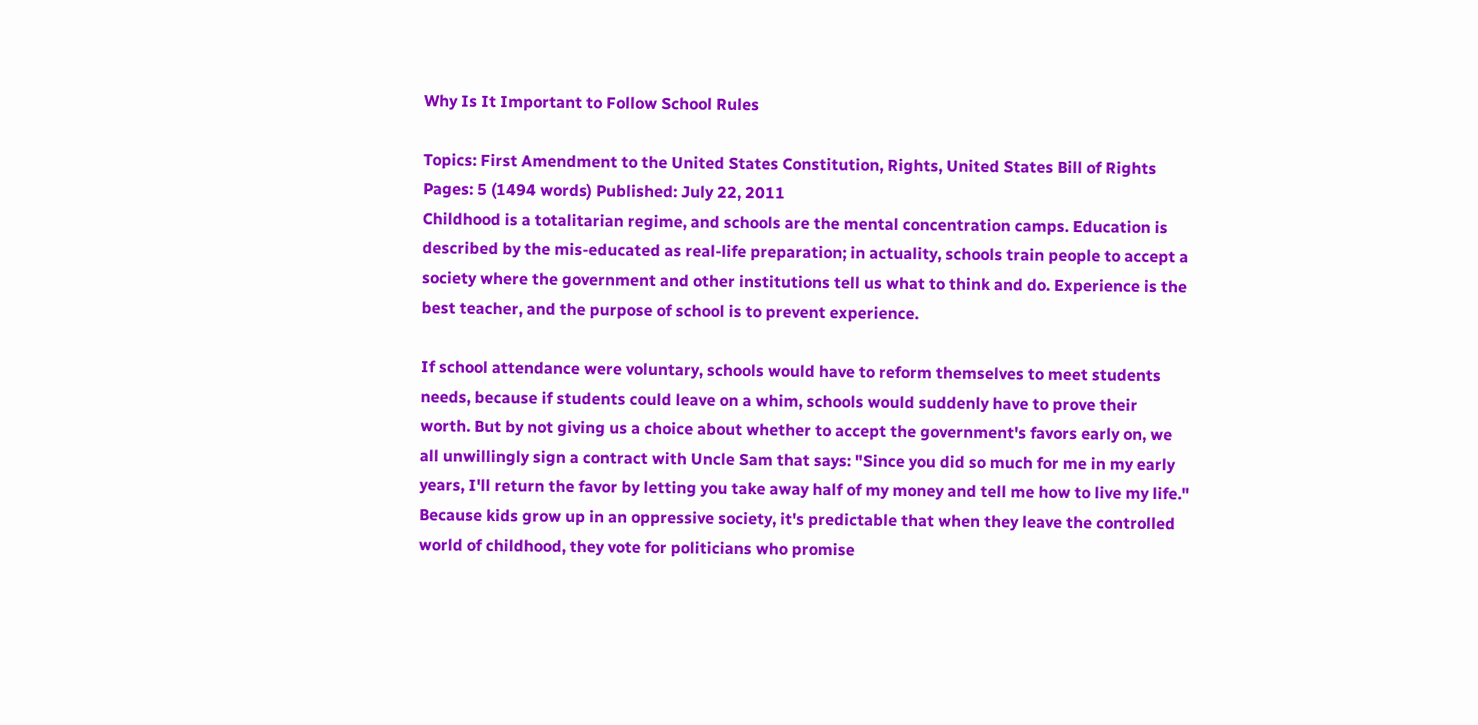Why Is It Important to Follow School Rules

Topics: First Amendment to the United States Constitution, Rights, United States Bill of Rights Pages: 5 (1494 words) Published: July 22, 2011
Childhood is a totalitarian regime, and schools are the mental concentration camps. Education is described by the mis-educated as real-life preparation; in actuality, schools train people to accept a society where the government and other institutions tell us what to think and do. Experience is the best teacher, and the purpose of school is to prevent experience.

If school attendance were voluntary, schools would have to reform themselves to meet students needs, because if students could leave on a whim, schools would suddenly have to prove their worth. But by not giving us a choice about whether to accept the government's favors early on, we all unwillingly sign a contract with Uncle Sam that says: "Since you did so much for me in my early years, I'll return the favor by letting you take away half of my money and tell me how to live my life." Because kids grow up in an oppressive society, it's predictable that when they leave the controlled world of childhood, they vote for politicians who promise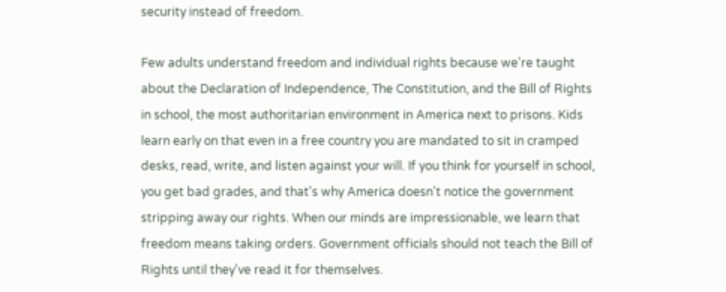security instead of freedom.

Few adults understand freedom and individual rights because we're taught about the Declaration of Independence, The Constitution, and the Bill of Rights in school, the most authoritarian environment in America next to prisons. Kids learn early on that even in a free country you are mandated to sit in cramped desks, read, write, and listen against your will. If you think for yourself in school, you get bad grades, and that's why America doesn't notice the government stripping away our rights. When our minds are impressionable, we learn that freedom means taking orders. Government officials should not teach the Bill of Rights until they've read it for themselves.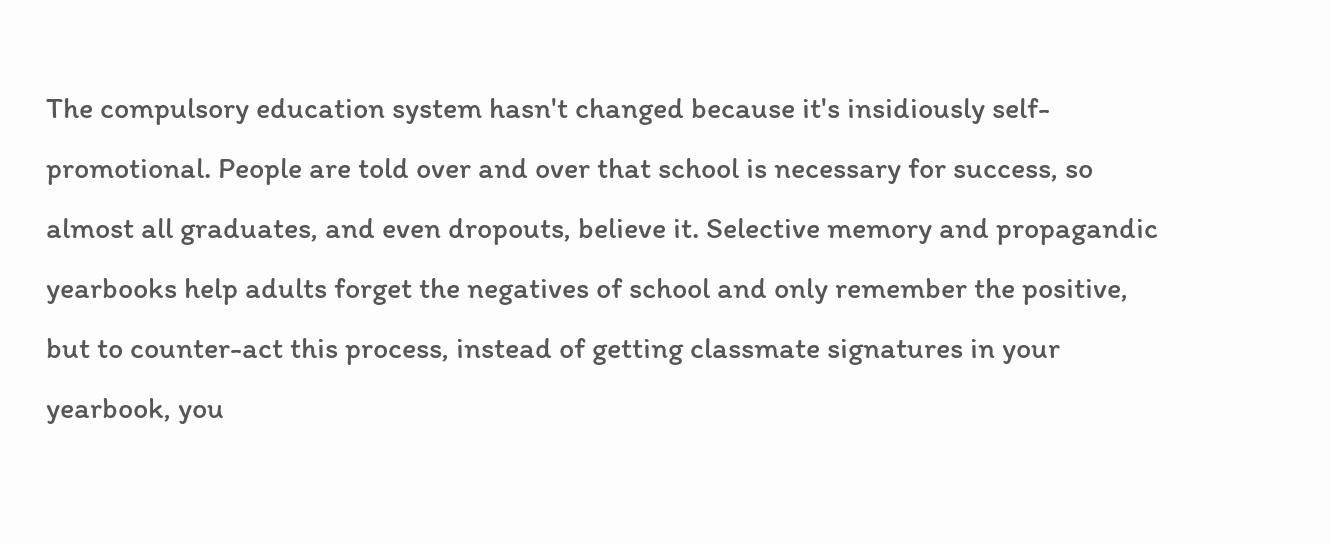The compulsory education system hasn't changed because it's insidiously self-promotional. People are told over and over that school is necessary for success, so almost all graduates, and even dropouts, believe it. Selective memory and propagandic yearbooks help adults forget the negatives of school and only remember the positive, but to counter-act this process, instead of getting classmate signatures in your yearbook, you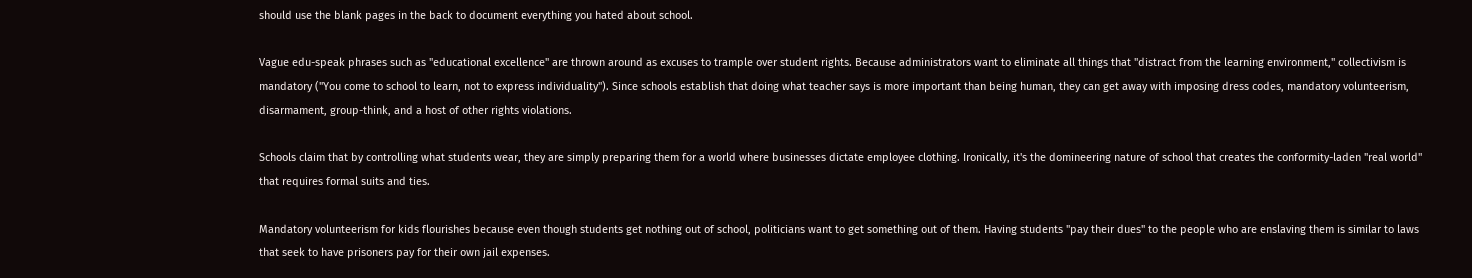should use the blank pages in the back to document everything you hated about school.

Vague edu-speak phrases such as "educational excellence" are thrown around as excuses to trample over student rights. Because administrators want to eliminate all things that "distract from the learning environment," collectivism is mandatory ("You come to school to learn, not to express individuality"). Since schools establish that doing what teacher says is more important than being human, they can get away with imposing dress codes, mandatory volunteerism, disarmament, group-think, and a host of other rights violations.

Schools claim that by controlling what students wear, they are simply preparing them for a world where businesses dictate employee clothing. Ironically, it's the domineering nature of school that creates the conformity-laden "real world" that requires formal suits and ties.

Mandatory volunteerism for kids flourishes because even though students get nothing out of school, politicians want to get something out of them. Having students "pay their dues" to the people who are enslaving them is similar to laws that seek to have prisoners pay for their own jail expenses.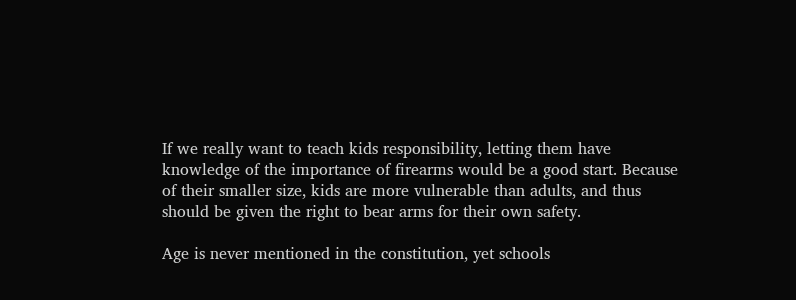If we really want to teach kids responsibility, letting them have knowledge of the importance of firearms would be a good start. Because of their smaller size, kids are more vulnerable than adults, and thus should be given the right to bear arms for their own safety.

Age is never mentioned in the constitution, yet schools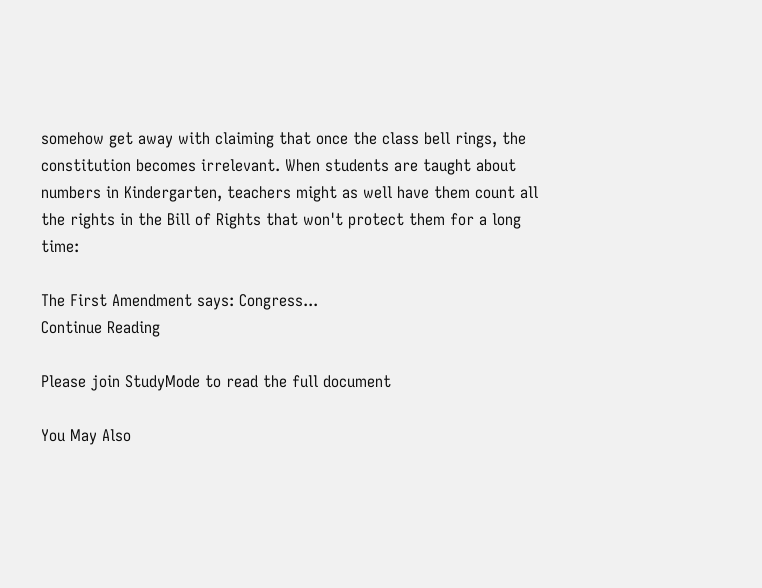somehow get away with claiming that once the class bell rings, the constitution becomes irrelevant. When students are taught about numbers in Kindergarten, teachers might as well have them count all the rights in the Bill of Rights that won't protect them for a long time:

The First Amendment says: Congress...
Continue Reading

Please join StudyMode to read the full document

You May Also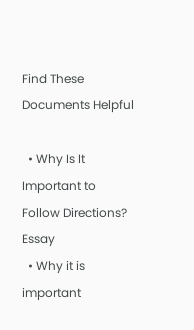Find These Documents Helpful

  • Why Is It Important to Follow Directions? Essay
  • Why it is important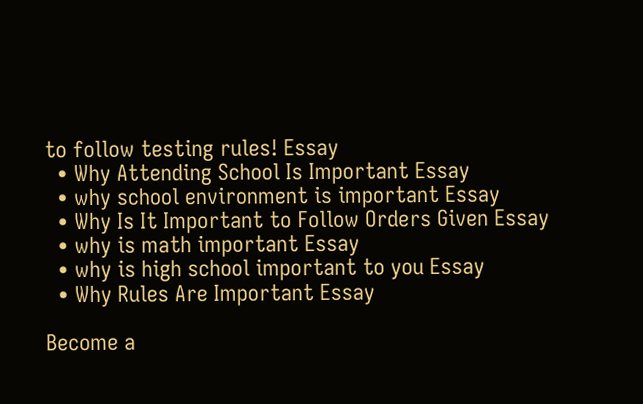to follow testing rules! Essay
  • Why Attending School Is Important Essay
  • why school environment is important Essay
  • Why Is It Important to Follow Orders Given Essay
  • why is math important Essay
  • why is high school important to you Essay
  • Why Rules Are Important Essay

Become a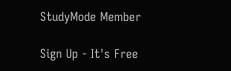StudyMode Member

Sign Up - It's Free